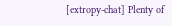[extropy-chat] Plenty of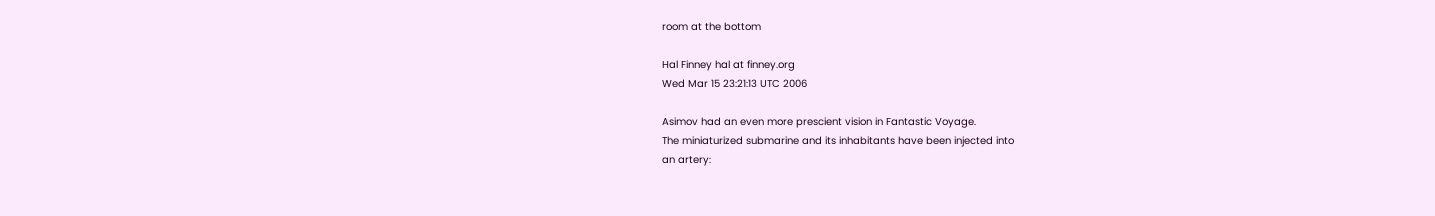room at the bottom

Hal Finney hal at finney.org
Wed Mar 15 23:21:13 UTC 2006

Asimov had an even more prescient vision in Fantastic Voyage.
The miniaturized submarine and its inhabitants have been injected into
an artery: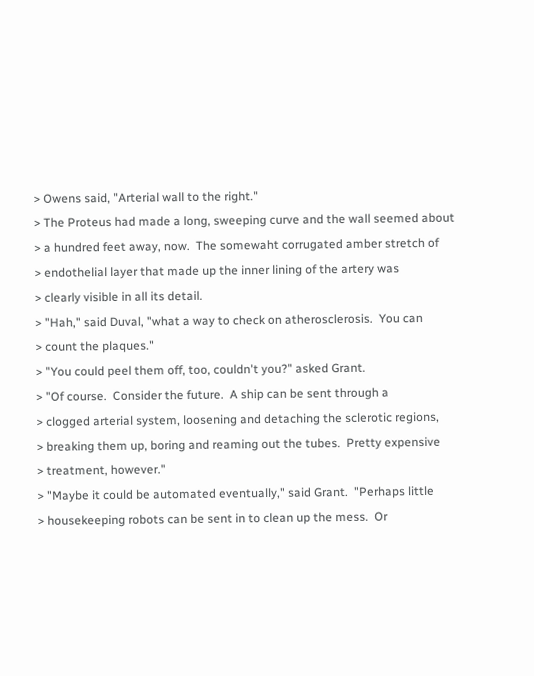> Owens said, "Arterial wall to the right."
> The Proteus had made a long, sweeping curve and the wall seemed about
> a hundred feet away, now.  The somewaht corrugated amber stretch of
> endothelial layer that made up the inner lining of the artery was
> clearly visible in all its detail.
> "Hah," said Duval, "what a way to check on atherosclerosis.  You can
> count the plaques."
> "You could peel them off, too, couldn't you?" asked Grant.
> "Of course.  Consider the future.  A ship can be sent through a
> clogged arterial system, loosening and detaching the sclerotic regions,
> breaking them up, boring and reaming out the tubes.  Pretty expensive
> treatment, however."
> "Maybe it could be automated eventually," said Grant.  "Perhaps little
> housekeeping robots can be sent in to clean up the mess.  Or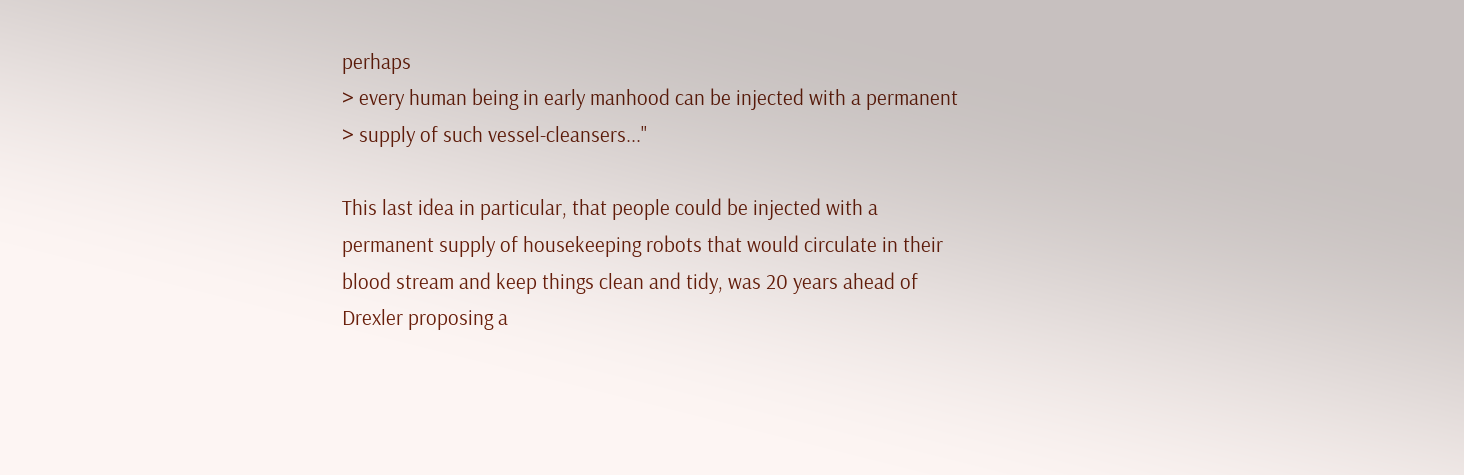perhaps
> every human being in early manhood can be injected with a permanent
> supply of such vessel-cleansers..."

This last idea in particular, that people could be injected with a
permanent supply of housekeeping robots that would circulate in their
blood stream and keep things clean and tidy, was 20 years ahead of
Drexler proposing a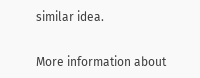similar idea.


More information about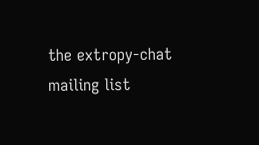the extropy-chat mailing list